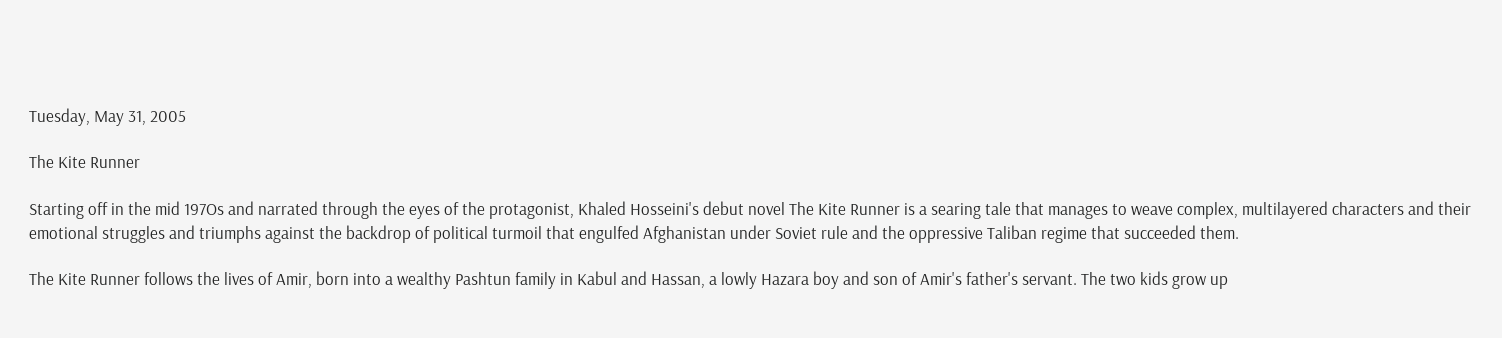Tuesday, May 31, 2005

The Kite Runner

Starting off in the mid 197Os and narrated through the eyes of the protagonist, Khaled Hosseini's debut novel The Kite Runner is a searing tale that manages to weave complex, multilayered characters and their emotional struggles and triumphs against the backdrop of political turmoil that engulfed Afghanistan under Soviet rule and the oppressive Taliban regime that succeeded them.

The Kite Runner follows the lives of Amir, born into a wealthy Pashtun family in Kabul and Hassan, a lowly Hazara boy and son of Amir's father's servant. The two kids grow up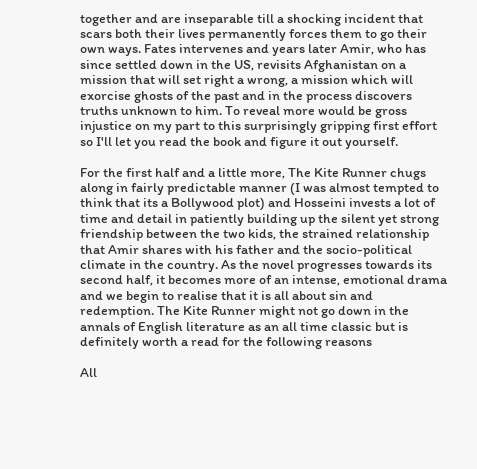together and are inseparable till a shocking incident that scars both their lives permanently forces them to go their own ways. Fates intervenes and years later Amir, who has since settled down in the US, revisits Afghanistan on a mission that will set right a wrong, a mission which will exorcise ghosts of the past and in the process discovers truths unknown to him. To reveal more would be gross injustice on my part to this surprisingly gripping first effort so I'll let you read the book and figure it out yourself.

For the first half and a little more, The Kite Runner chugs along in fairly predictable manner (I was almost tempted to think that its a Bollywood plot) and Hosseini invests a lot of time and detail in patiently building up the silent yet strong friendship between the two kids, the strained relationship that Amir shares with his father and the socio-political climate in the country. As the novel progresses towards its second half, it becomes more of an intense, emotional drama and we begin to realise that it is all about sin and redemption. The Kite Runner might not go down in the annals of English literature as an all time classic but is definitely worth a read for the following reasons

All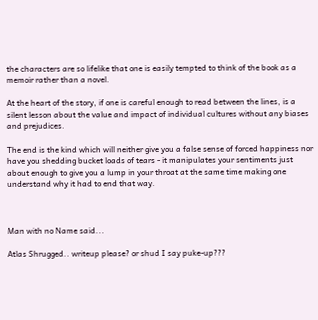the characters are so lifelike that one is easily tempted to think of the book as a memoir rather than a novel.

At the heart of the story, if one is careful enough to read between the lines, is a silent lesson about the value and impact of individual cultures without any biases and prejudices.

The end is the kind which will neither give you a false sense of forced happiness nor have you shedding bucket loads of tears - it manipulates your sentiments just about enough to give you a lump in your throat at the same time making one understand why it had to end that way.



Man with no Name said...

Atlas Shrugged.. writeup please? or shud I say puke-up???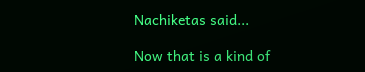Nachiketas said...

Now that is a kind of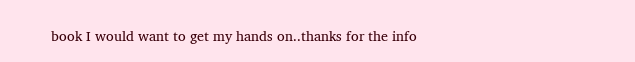book I would want to get my hands on..thanks for the info